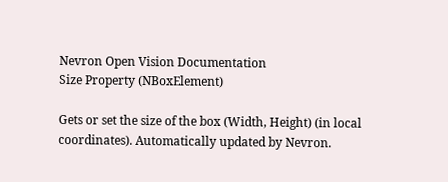Nevron Open Vision Documentation
Size Property (NBoxElement)

Gets or set the size of the box (Width, Height) (in local coordinates). Automatically updated by Nevron.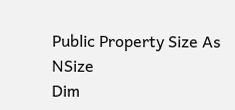Public Property Size As NSize
Dim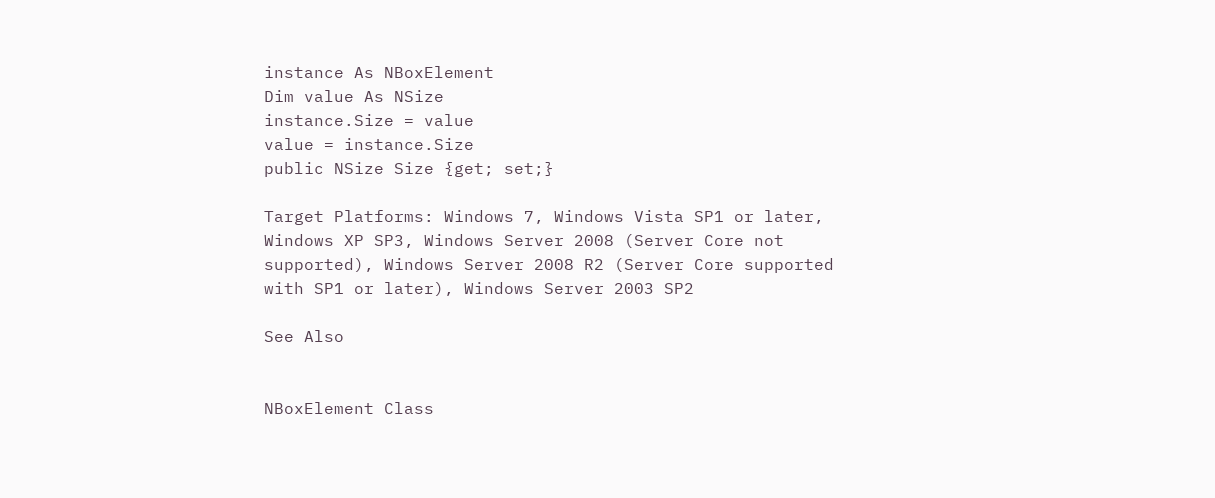instance As NBoxElement
Dim value As NSize
instance.Size = value
value = instance.Size
public NSize Size {get; set;}

Target Platforms: Windows 7, Windows Vista SP1 or later, Windows XP SP3, Windows Server 2008 (Server Core not supported), Windows Server 2008 R2 (Server Core supported with SP1 or later), Windows Server 2003 SP2

See Also


NBoxElement Class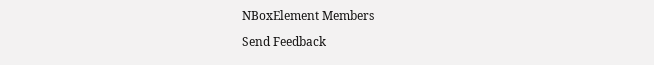NBoxElement Members

Send Feedback